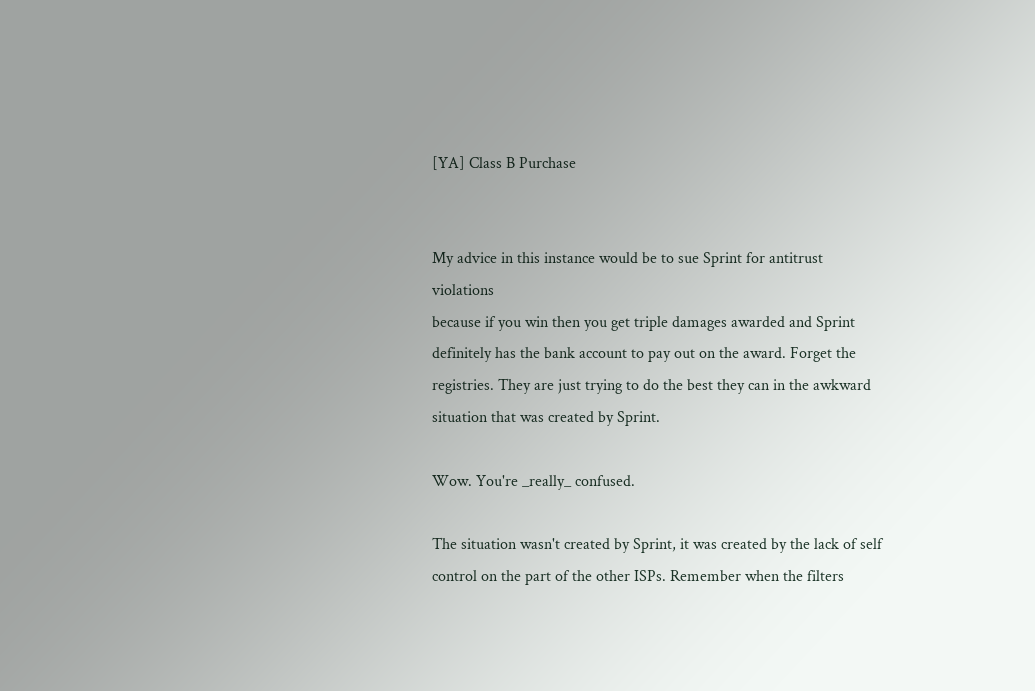[YA] Class B Purchase


My advice in this instance would be to sue Sprint for antitrust violations
because if you win then you get triple damages awarded and Sprint
definitely has the bank account to pay out on the award. Forget the
registries. They are just trying to do the best they can in the awkward
situation that was created by Sprint.

Wow. You're _really_ confused.

The situation wasn't created by Sprint, it was created by the lack of self
control on the part of the other ISPs. Remember when the filters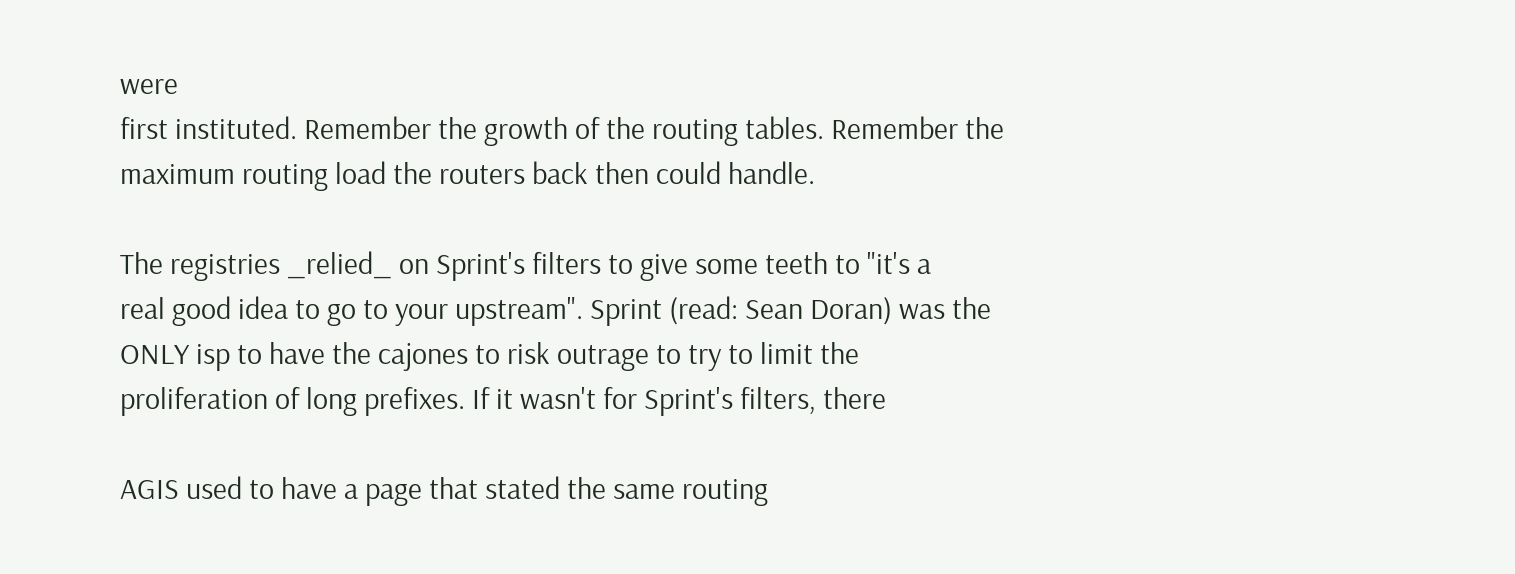were
first instituted. Remember the growth of the routing tables. Remember the
maximum routing load the routers back then could handle.

The registries _relied_ on Sprint's filters to give some teeth to "it's a
real good idea to go to your upstream". Sprint (read: Sean Doran) was the
ONLY isp to have the cajones to risk outrage to try to limit the
proliferation of long prefixes. If it wasn't for Sprint's filters, there

AGIS used to have a page that stated the same routing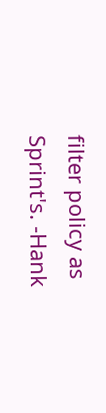filter policy as
Sprint's. -Hank